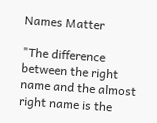Names Matter

"The difference between the right name and the almost right name is the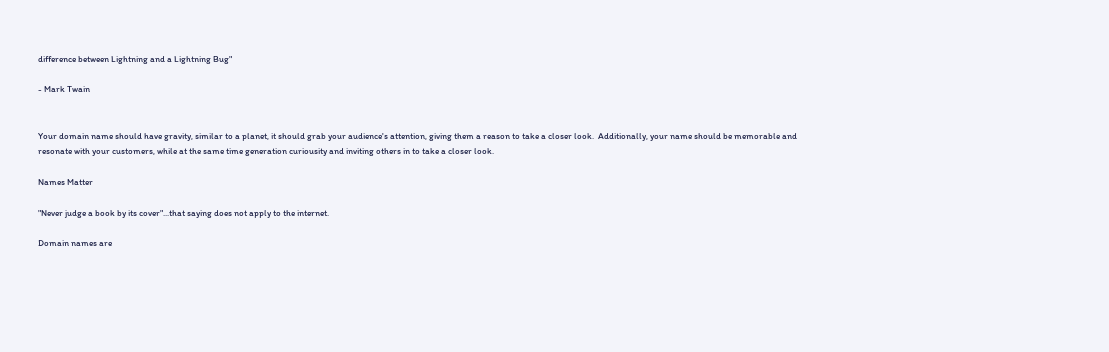difference between Lightning and a Lightning Bug"

- Mark Twain


Your domain name should have gravity, similar to a planet, it should grab your audience's attention, giving them a reason to take a closer look.  Additionally, your name should be memorable and resonate with your customers, while at the same time generation curiousity and inviting others in to take a closer look.

Names Matter

"Never judge a book by its cover"...that saying does not apply to the internet.

Domain names are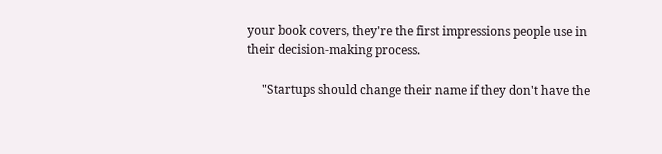your book covers, they're the first impressions people use in their decision-making process.

     "Startups should change their name if they don't have the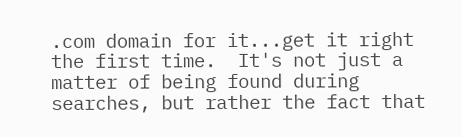.com domain for it...get it right the first time.  It's not just a matter of being found during searches, but rather the fact that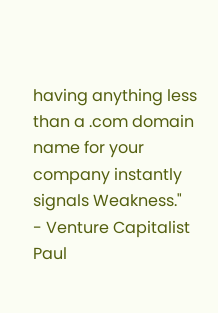having anything less than a .com domain name for your company instantly signals Weakness."
- Venture Capitalist Paul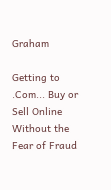Graham

Getting to .Com... Buy or Sell Online Without the Fear of Fraud